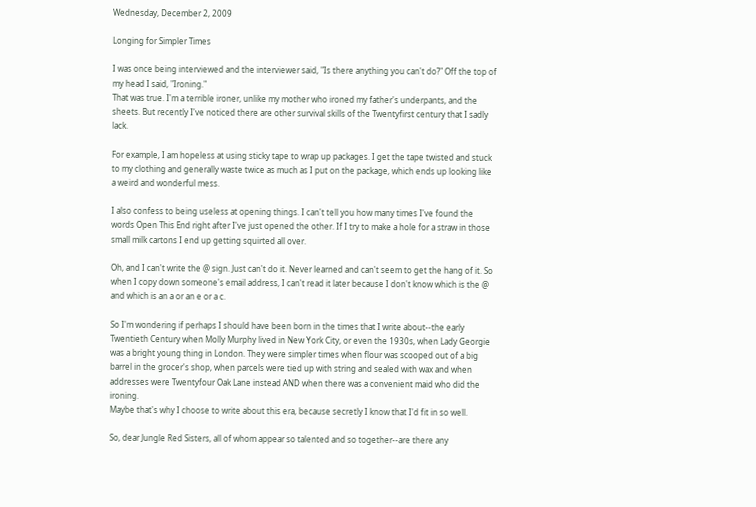Wednesday, December 2, 2009

Longing for Simpler Times

I was once being interviewed and the interviewer said, "Is there anything you can't do?" Off the top of my head I said, "Ironing."
That was true. I'm a terrible ironer, unlike my mother who ironed my father's underpants, and the sheets. But recently I've noticed there are other survival skills of the Twentyfirst century that I sadly lack.

For example, I am hopeless at using sticky tape to wrap up packages. I get the tape twisted and stuck to my clothing and generally waste twice as much as I put on the package, which ends up looking like a weird and wonderful mess.

I also confess to being useless at opening things. I can't tell you how many times I've found the words Open This End right after I've just opened the other. If I try to make a hole for a straw in those small milk cartons I end up getting squirted all over.

Oh, and I can't write the @ sign. Just can't do it. Never learned and can't seem to get the hang of it. So when I copy down someone's email address, I can't read it later because I don't know which is the @ and which is an a or an e or a c.

So I'm wondering if perhaps I should have been born in the times that I write about--the early Twentieth Century when Molly Murphy lived in New York City, or even the 1930s, when Lady Georgie was a bright young thing in London. They were simpler times when flour was scooped out of a big barrel in the grocer's shop, when parcels were tied up with string and sealed with wax and when addresses were Twentyfour Oak Lane instead AND when there was a convenient maid who did the ironing.
Maybe that's why I choose to write about this era, because secretly I know that I'd fit in so well.

So, dear Jungle Red Sisters, all of whom appear so talented and so together--are there any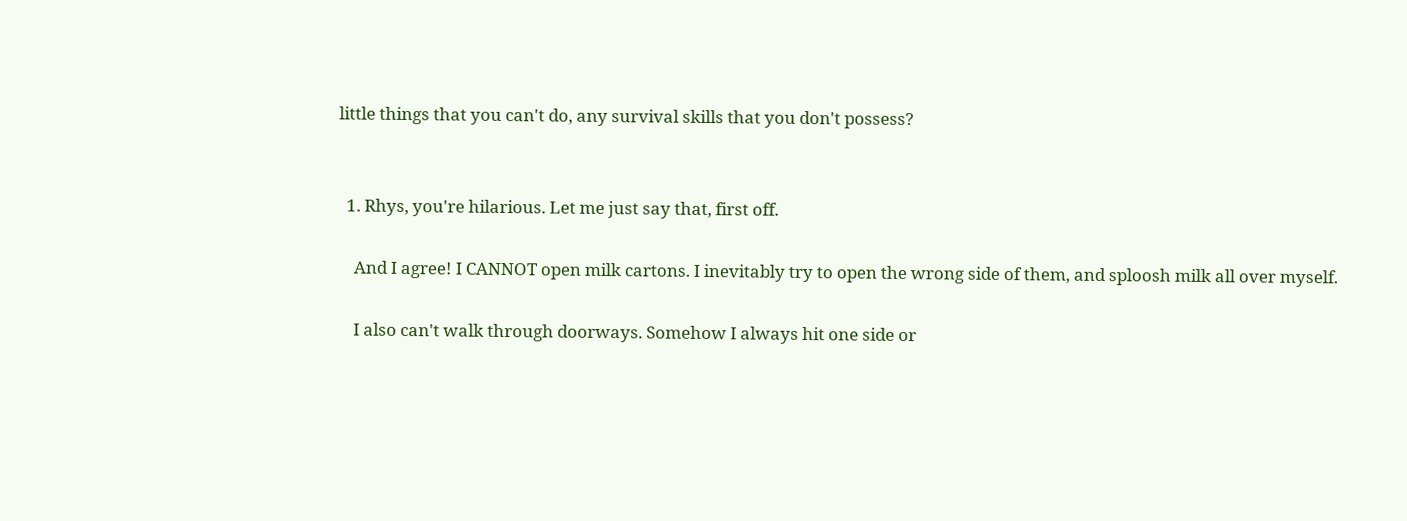little things that you can't do, any survival skills that you don't possess?


  1. Rhys, you're hilarious. Let me just say that, first off.

    And I agree! I CANNOT open milk cartons. I inevitably try to open the wrong side of them, and sploosh milk all over myself.

    I also can't walk through doorways. Somehow I always hit one side or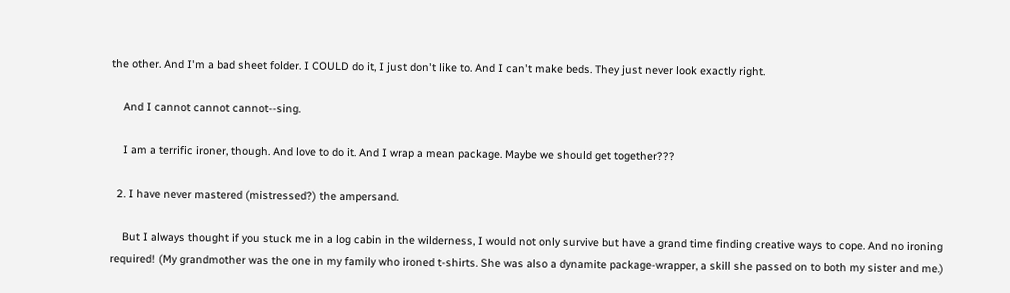the other. And I'm a bad sheet folder. I COULD do it, I just don't like to. And I can't make beds. They just never look exactly right.

    And I cannot cannot cannot--sing.

    I am a terrific ironer, though. And love to do it. And I wrap a mean package. Maybe we should get together???

  2. I have never mastered (mistressed?) the ampersand.

    But I always thought if you stuck me in a log cabin in the wilderness, I would not only survive but have a grand time finding creative ways to cope. And no ironing required! (My grandmother was the one in my family who ironed t-shirts. She was also a dynamite package-wrapper, a skill she passed on to both my sister and me.)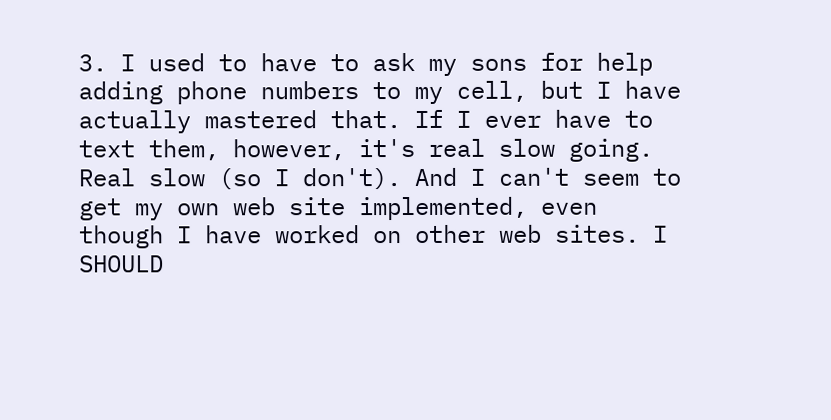3. I used to have to ask my sons for help adding phone numbers to my cell, but I have actually mastered that. If I ever have to text them, however, it's real slow going. Real slow (so I don't). And I can't seem to get my own web site implemented, even though I have worked on other web sites. I SHOULD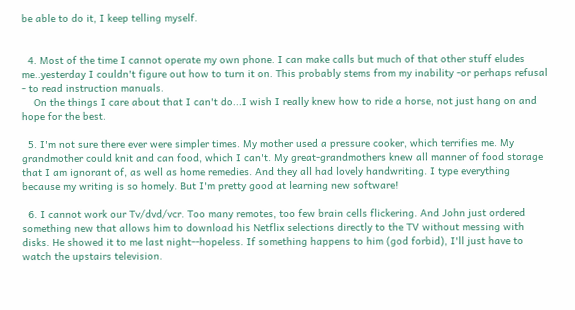be able to do it, I keep telling myself.


  4. Most of the time I cannot operate my own phone. I can make calls but much of that other stuff eludes me..yesterday I couldn't figure out how to turn it on. This probably stems from my inability -or perhaps refusal - to read instruction manuals.
    On the things I care about that I can't do...I wish I really knew how to ride a horse, not just hang on and hope for the best.

  5. I'm not sure there ever were simpler times. My mother used a pressure cooker, which terrifies me. My grandmother could knit and can food, which I can't. My great-grandmothers knew all manner of food storage that I am ignorant of, as well as home remedies. And they all had lovely handwriting. I type everything because my writing is so homely. But I'm pretty good at learning new software!

  6. I cannot work our Tv/dvd/vcr. Too many remotes, too few brain cells flickering. And John just ordered something new that allows him to download his Netflix selections directly to the TV without messing with disks. He showed it to me last night--hopeless. If something happens to him (god forbid), I'll just have to watch the upstairs television.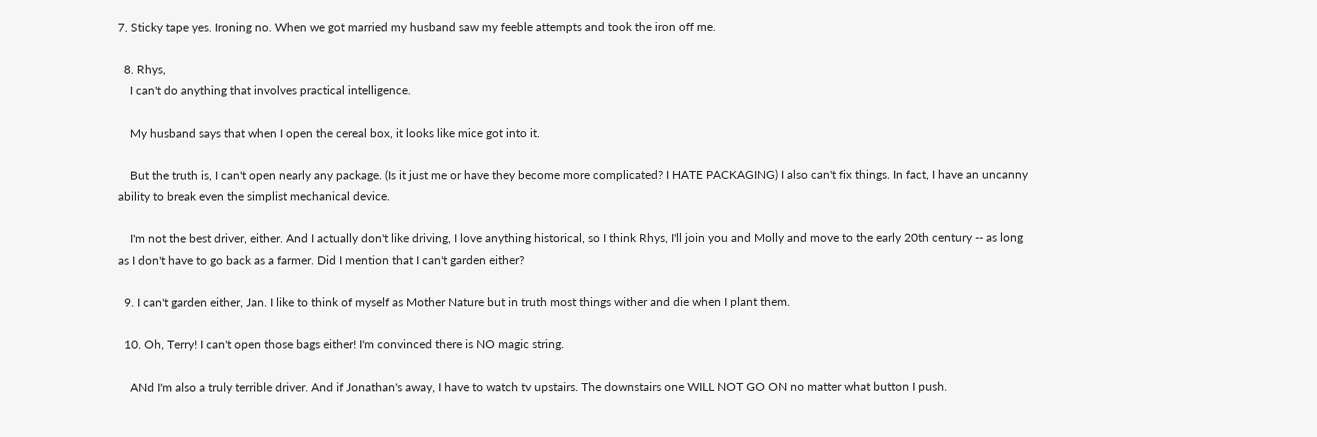7. Sticky tape yes. Ironing no. When we got married my husband saw my feeble attempts and took the iron off me.

  8. Rhys,
    I can't do anything that involves practical intelligence.

    My husband says that when I open the cereal box, it looks like mice got into it.

    But the truth is, I can't open nearly any package. (Is it just me or have they become more complicated? I HATE PACKAGING) I also can't fix things. In fact, I have an uncanny ability to break even the simplist mechanical device.

    I'm not the best driver, either. And I actually don't like driving, I love anything historical, so I think Rhys, I'll join you and Molly and move to the early 20th century -- as long as I don't have to go back as a farmer. Did I mention that I can't garden either?

  9. I can't garden either, Jan. I like to think of myself as Mother Nature but in truth most things wither and die when I plant them.

  10. Oh, Terry! I can't open those bags either! I'm convinced there is NO magic string.

    ANd I'm also a truly terrible driver. And if Jonathan's away, I have to watch tv upstairs. The downstairs one WILL NOT GO ON no matter what button I push.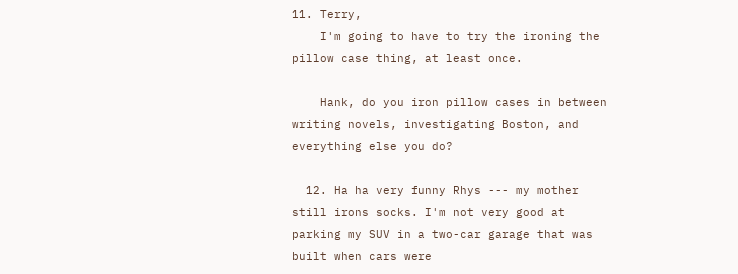11. Terry,
    I'm going to have to try the ironing the pillow case thing, at least once.

    Hank, do you iron pillow cases in between writing novels, investigating Boston, and everything else you do?

  12. Ha ha very funny Rhys --- my mother still irons socks. I'm not very good at parking my SUV in a two-car garage that was built when cars were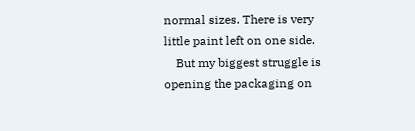normal sizes. There is very little paint left on one side.
    But my biggest struggle is opening the packaging on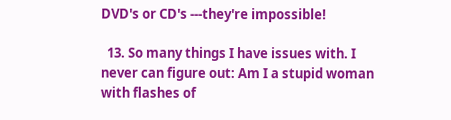DVD's or CD's ---they're impossible!

  13. So many things I have issues with. I never can figure out: Am I a stupid woman with flashes of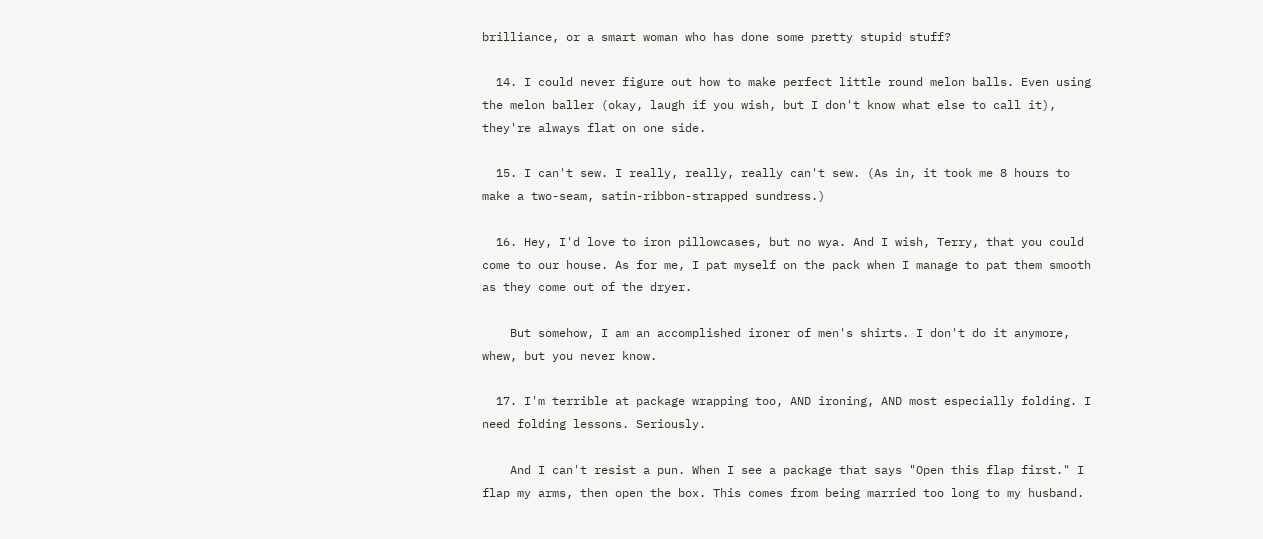brilliance, or a smart woman who has done some pretty stupid stuff?

  14. I could never figure out how to make perfect little round melon balls. Even using the melon baller (okay, laugh if you wish, but I don't know what else to call it), they're always flat on one side.

  15. I can't sew. I really, really, really can't sew. (As in, it took me 8 hours to make a two-seam, satin-ribbon-strapped sundress.)

  16. Hey, I'd love to iron pillowcases, but no wya. And I wish, Terry, that you could come to our house. As for me, I pat myself on the pack when I manage to pat them smooth as they come out of the dryer.

    But somehow, I am an accomplished ironer of men's shirts. I don't do it anymore, whew, but you never know.

  17. I'm terrible at package wrapping too, AND ironing, AND most especially folding. I need folding lessons. Seriously.

    And I can't resist a pun. When I see a package that says "Open this flap first." I flap my arms, then open the box. This comes from being married too long to my husband.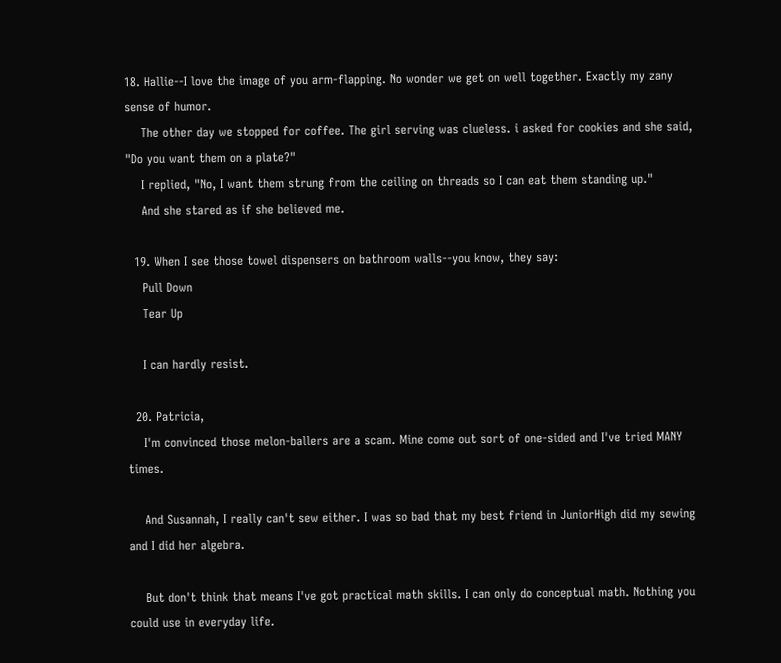18. Hallie--I love the image of you arm-flapping. No wonder we get on well together. Exactly my zany sense of humor.
    The other day we stopped for coffee. The girl serving was clueless. i asked for cookies and she said, "Do you want them on a plate?"
    I replied, "No, I want them strung from the ceiling on threads so I can eat them standing up."
    And she stared as if she believed me.

  19. When I see those towel dispensers on bathroom walls--you know, they say:
    Pull Down
    Tear Up

    I can hardly resist.

  20. Patricia,
    I'm convinced those melon-ballers are a scam. Mine come out sort of one-sided and I've tried MANY times.

    And Susannah, I really can't sew either. I was so bad that my best friend in JuniorHigh did my sewing and I did her algebra.

    But don't think that means I've got practical math skills. I can only do conceptual math. Nothing you could use in everyday life.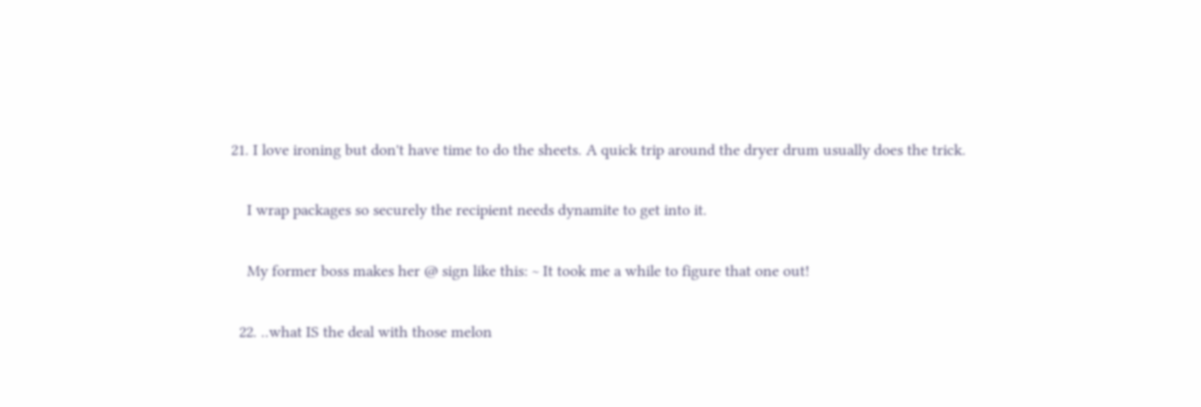21. I love ironing but don't have time to do the sheets. A quick trip around the dryer drum usually does the trick.

    I wrap packages so securely the recipient needs dynamite to get into it.

    My former boss makes her @ sign like this: ~ It took me a while to figure that one out!

  22. ..what IS the deal with those melon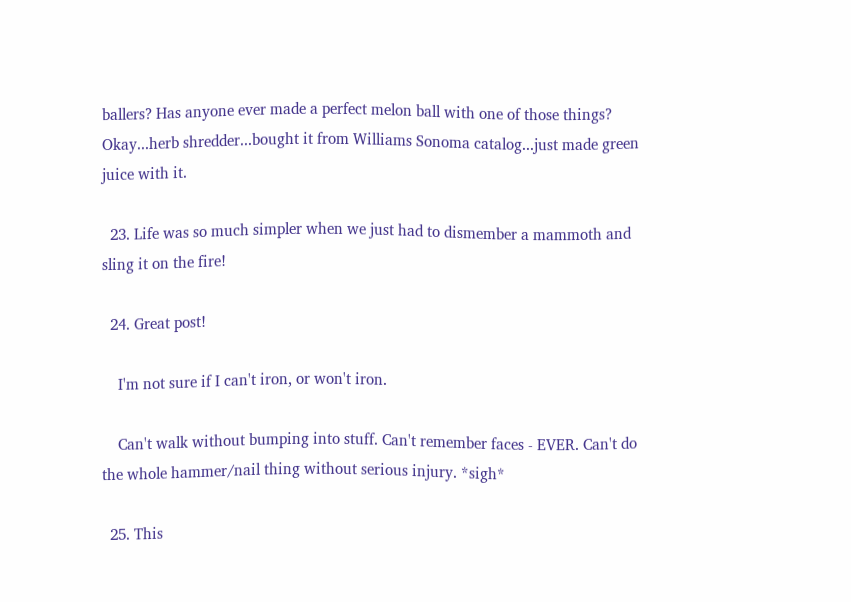ballers? Has anyone ever made a perfect melon ball with one of those things? Okay...herb shredder...bought it from Williams Sonoma catalog...just made green juice with it.

  23. Life was so much simpler when we just had to dismember a mammoth and sling it on the fire!

  24. Great post!

    I'm not sure if I can't iron, or won't iron.

    Can't walk without bumping into stuff. Can't remember faces - EVER. Can't do the whole hammer/nail thing without serious injury. *sigh*

  25. This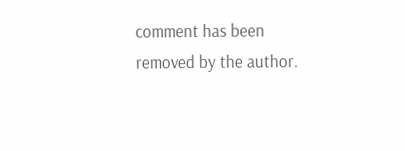comment has been removed by the author.